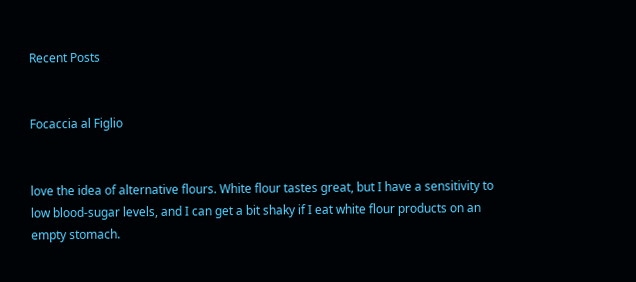Recent Posts


Focaccia al Figlio


love the idea of alternative flours. White flour tastes great, but I have a sensitivity to low blood-sugar levels, and I can get a bit shaky if I eat white flour products on an empty stomach.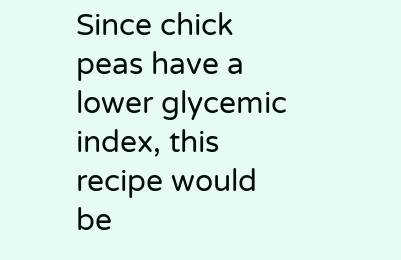Since chick peas have a lower glycemic index, this recipe would be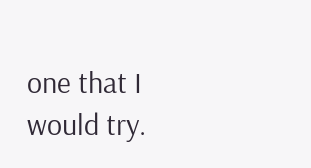one that I would try.